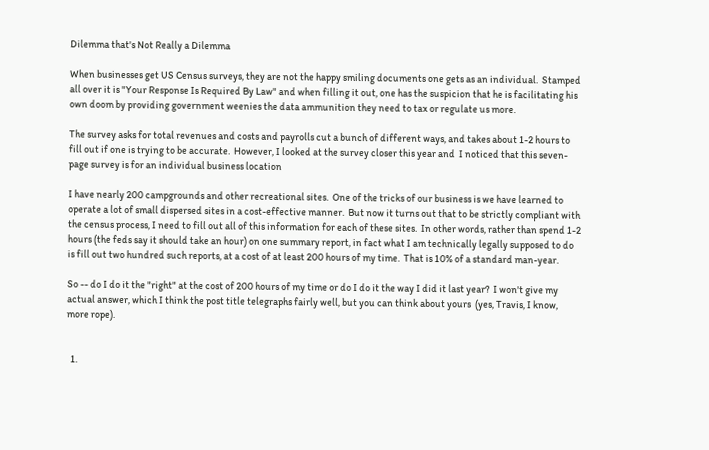Dilemma that's Not Really a Dilemma

When businesses get US Census surveys, they are not the happy smiling documents one gets as an individual.  Stamped all over it is "Your Response Is Required By Law" and when filling it out, one has the suspicion that he is facilitating his own doom by providing government weenies the data ammunition they need to tax or regulate us more.

The survey asks for total revenues and costs and payrolls cut a bunch of different ways, and takes about 1-2 hours to fill out if one is trying to be accurate.  However, I looked at the survey closer this year and  I noticed that this seven-page survey is for an individual business location

I have nearly 200 campgrounds and other recreational sites.  One of the tricks of our business is we have learned to operate a lot of small dispersed sites in a cost-effective manner.  But now it turns out that to be strictly compliant with the census process, I need to fill out all of this information for each of these sites.  In other words, rather than spend 1-2 hours (the feds say it should take an hour) on one summary report, in fact what I am technically legally supposed to do is fill out two hundred such reports, at a cost of at least 200 hours of my time.  That is 10% of a standard man-year.

So -- do I do it the "right" at the cost of 200 hours of my time or do I do it the way I did it last year?  I won't give my actual answer, which I think the post title telegraphs fairly well, but you can think about yours  (yes, Travis, I know, more rope).


  1.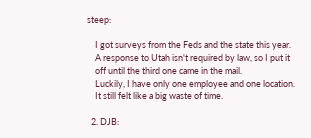steep:

    I got surveys from the Feds and the state this year.
    A response to Utah isn't required by law, so I put it
    off until the third one came in the mail.
    Luckily, I have only one employee and one location.
    It still felt like a big waste of time.

  2. DJB: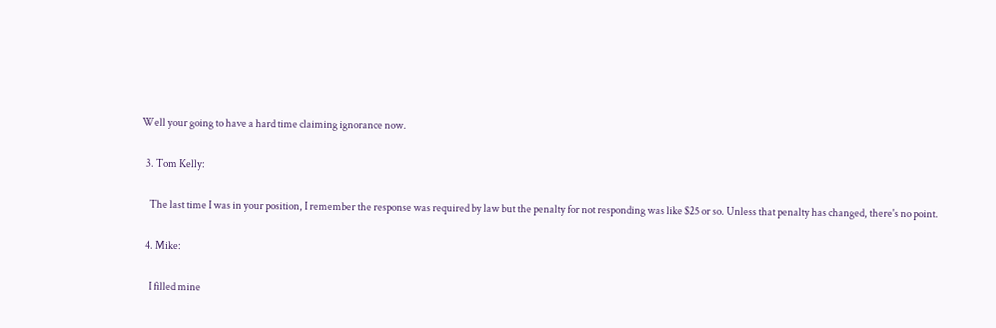Well your going to have a hard time claiming ignorance now.

  3. Tom Kelly:

    The last time I was in your position, I remember the response was required by law but the penalty for not responding was like $25 or so. Unless that penalty has changed, there's no point.

  4. Mike:

    I filled mine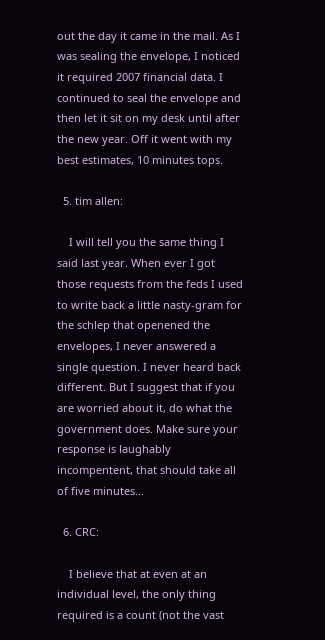out the day it came in the mail. As I was sealing the envelope, I noticed it required 2007 financial data. I continued to seal the envelope and then let it sit on my desk until after the new year. Off it went with my best estimates, 10 minutes tops.

  5. tim allen:

    I will tell you the same thing I said last year. When ever I got those requests from the feds I used to write back a little nasty-gram for the schlep that openened the envelopes, I never answered a single question. I never heard back different. But I suggest that if you are worried about it, do what the government does. Make sure your response is laughably incompentent, that should take all of five minutes...

  6. CRC:

    I believe that at even at an individual level, the only thing required is a count (not the vast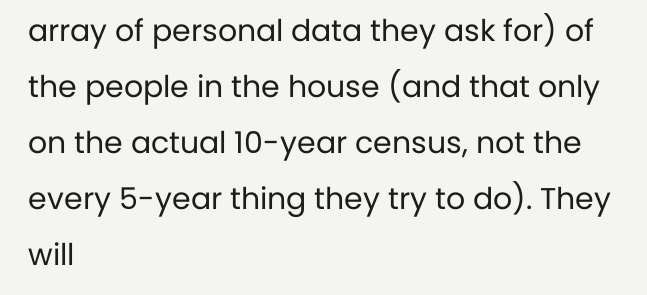array of personal data they ask for) of the people in the house (and that only on the actual 10-year census, not the every 5-year thing they try to do). They will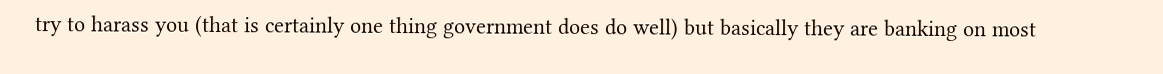try to harass you (that is certainly one thing government does do well) but basically they are banking on most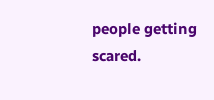people getting scared.